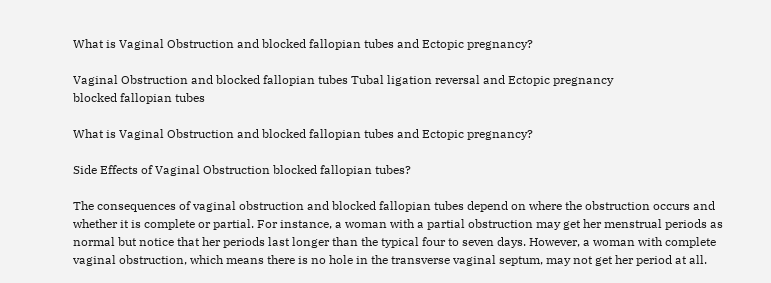What is Vaginal Obstruction and blocked fallopian tubes and Ectopic pregnancy?

Vaginal Obstruction and blocked fallopian tubes Tubal ligation reversal and Ectopic pregnancy
blocked fallopian tubes

What is Vaginal Obstruction and blocked fallopian tubes and Ectopic pregnancy?

Side Effects of Vaginal Obstruction blocked fallopian tubes?

The consequences of vaginal obstruction and blocked fallopian tubes depend on where the obstruction occurs and whether it is complete or partial. For instance, a woman with a partial obstruction may get her menstrual periods as normal but notice that her periods last longer than the typical four to seven days. However, a woman with complete vaginal obstruction, which means there is no hole in the transverse vaginal septum, may not get her period at all.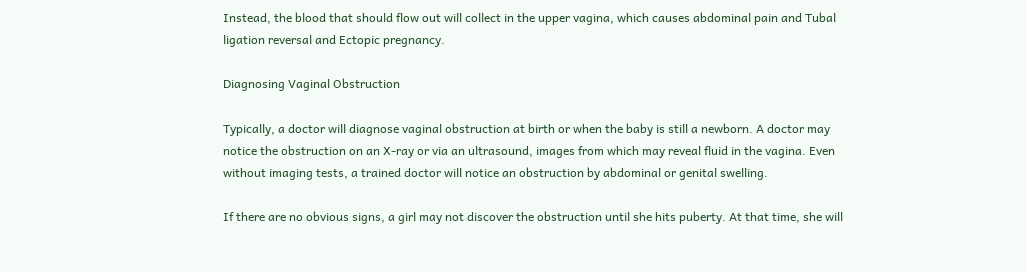Instead, the blood that should flow out will collect in the upper vagina, which causes abdominal pain and Tubal ligation reversal and Ectopic pregnancy.

Diagnosing Vaginal Obstruction

Typically, a doctor will diagnose vaginal obstruction at birth or when the baby is still a newborn. A doctor may notice the obstruction on an X-ray or via an ultrasound, images from which may reveal fluid in the vagina. Even without imaging tests, a trained doctor will notice an obstruction by abdominal or genital swelling.

If there are no obvious signs, a girl may not discover the obstruction until she hits puberty. At that time, she will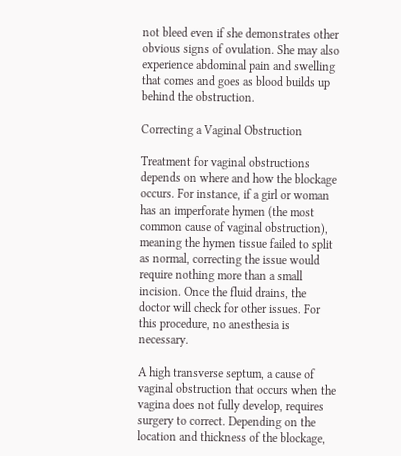not bleed even if she demonstrates other obvious signs of ovulation. She may also experience abdominal pain and swelling that comes and goes as blood builds up behind the obstruction.

Correcting a Vaginal Obstruction

Treatment for vaginal obstructions depends on where and how the blockage occurs. For instance, if a girl or woman has an imperforate hymen (the most common cause of vaginal obstruction), meaning the hymen tissue failed to split as normal, correcting the issue would require nothing more than a small incision. Once the fluid drains, the doctor will check for other issues. For this procedure, no anesthesia is necessary.

A high transverse septum, a cause of vaginal obstruction that occurs when the vagina does not fully develop, requires surgery to correct. Depending on the location and thickness of the blockage,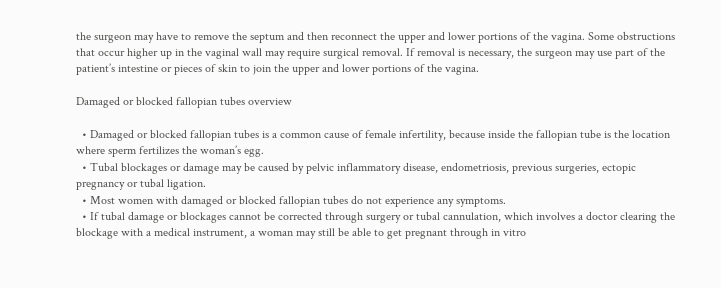the surgeon may have to remove the septum and then reconnect the upper and lower portions of the vagina. Some obstructions that occur higher up in the vaginal wall may require surgical removal. If removal is necessary, the surgeon may use part of the patient’s intestine or pieces of skin to join the upper and lower portions of the vagina.

Damaged or blocked fallopian tubes overview

  • Damaged or blocked fallopian tubes is a common cause of female infertility, because inside the fallopian tube is the location where sperm fertilizes the woman’s egg.
  • Tubal blockages or damage may be caused by pelvic inflammatory disease, endometriosis, previous surgeries, ectopic pregnancy or tubal ligation.
  • Most women with damaged or blocked fallopian tubes do not experience any symptoms.
  • If tubal damage or blockages cannot be corrected through surgery or tubal cannulation, which involves a doctor clearing the blockage with a medical instrument, a woman may still be able to get pregnant through in vitro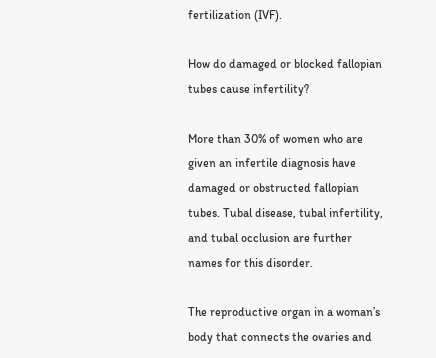fertilization (IVF).

How do damaged or blocked fallopian tubes cause infertility?

More than 30% of women who are given an infertile diagnosis have damaged or obstructed fallopian tubes. Tubal disease, tubal infertility, and tubal occlusion are further names for this disorder.

The reproductive organ in a woman’s body that connects the ovaries and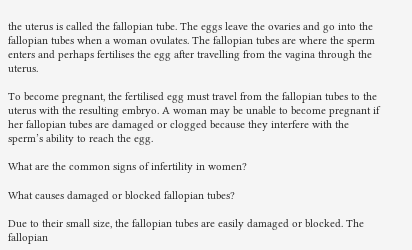the uterus is called the fallopian tube. The eggs leave the ovaries and go into the fallopian tubes when a woman ovulates. The fallopian tubes are where the sperm enters and perhaps fertilises the egg after travelling from the vagina through the uterus.

To become pregnant, the fertilised egg must travel from the fallopian tubes to the uterus with the resulting embryo. A woman may be unable to become pregnant if her fallopian tubes are damaged or clogged because they interfere with the sperm’s ability to reach the egg.

What are the common signs of infertility in women?

What causes damaged or blocked fallopian tubes?

Due to their small size, the fallopian tubes are easily damaged or blocked. The fallopian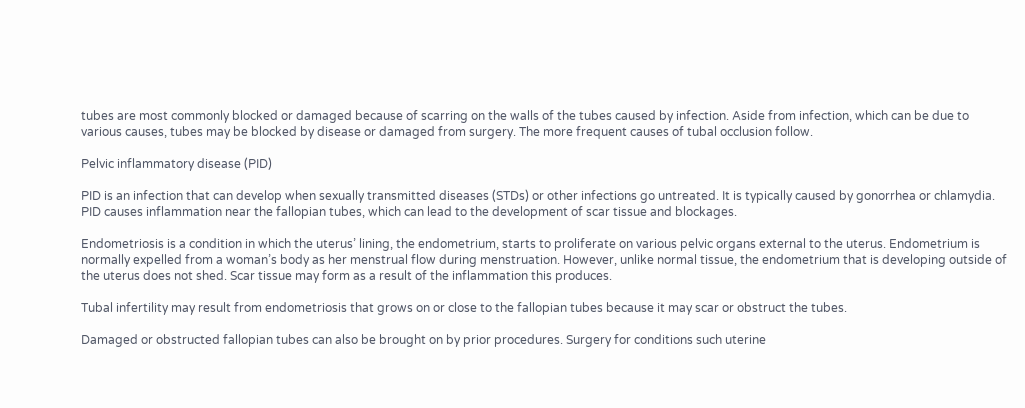tubes are most commonly blocked or damaged because of scarring on the walls of the tubes caused by infection. Aside from infection, which can be due to various causes, tubes may be blocked by disease or damaged from surgery. The more frequent causes of tubal occlusion follow.

Pelvic inflammatory disease (PID)

PID is an infection that can develop when sexually transmitted diseases (STDs) or other infections go untreated. It is typically caused by gonorrhea or chlamydia. PID causes inflammation near the fallopian tubes, which can lead to the development of scar tissue and blockages.

Endometriosis is a condition in which the uterus’ lining, the endometrium, starts to proliferate on various pelvic organs external to the uterus. Endometrium is normally expelled from a woman’s body as her menstrual flow during menstruation. However, unlike normal tissue, the endometrium that is developing outside of the uterus does not shed. Scar tissue may form as a result of the inflammation this produces.

Tubal infertility may result from endometriosis that grows on or close to the fallopian tubes because it may scar or obstruct the tubes.

Damaged or obstructed fallopian tubes can also be brought on by prior procedures. Surgery for conditions such uterine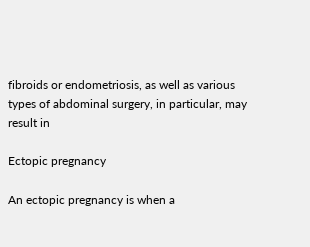fibroids or endometriosis, as well as various types of abdominal surgery, in particular, may result in

Ectopic pregnancy

An ectopic pregnancy is when a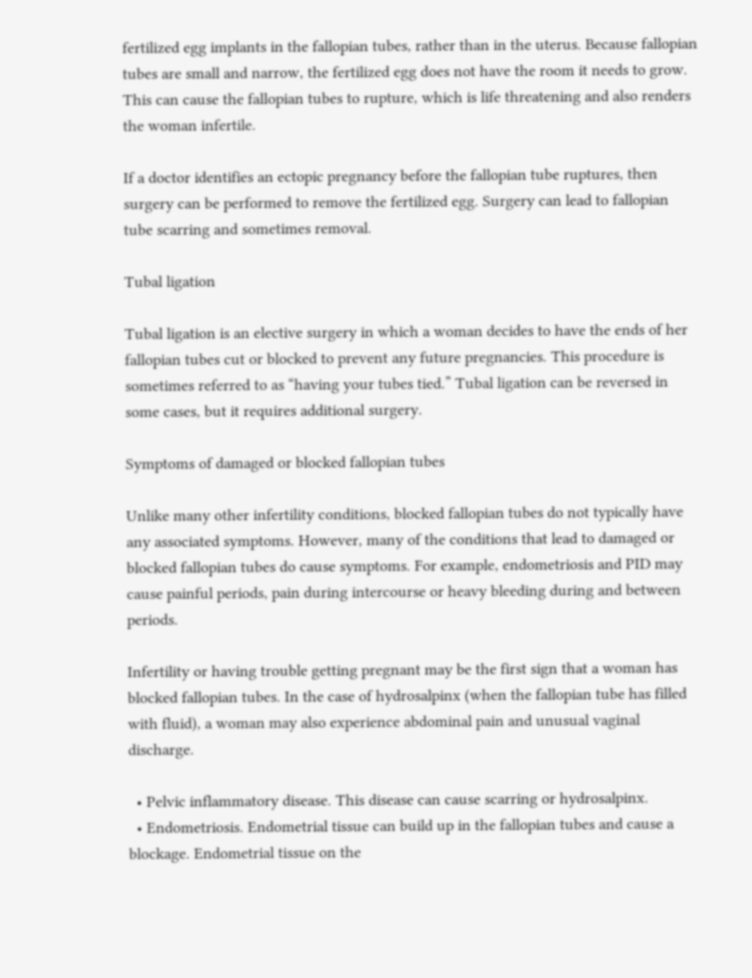fertilized egg implants in the fallopian tubes, rather than in the uterus. Because fallopian tubes are small and narrow, the fertilized egg does not have the room it needs to grow. This can cause the fallopian tubes to rupture, which is life threatening and also renders the woman infertile.

If a doctor identifies an ectopic pregnancy before the fallopian tube ruptures, then surgery can be performed to remove the fertilized egg. Surgery can lead to fallopian tube scarring and sometimes removal.

Tubal ligation

Tubal ligation is an elective surgery in which a woman decides to have the ends of her fallopian tubes cut or blocked to prevent any future pregnancies. This procedure is sometimes referred to as “having your tubes tied.” Tubal ligation can be reversed in some cases, but it requires additional surgery.

Symptoms of damaged or blocked fallopian tubes

Unlike many other infertility conditions, blocked fallopian tubes do not typically have any associated symptoms. However, many of the conditions that lead to damaged or blocked fallopian tubes do cause symptoms. For example, endometriosis and PID may cause painful periods, pain during intercourse or heavy bleeding during and between periods.

Infertility or having trouble getting pregnant may be the first sign that a woman has blocked fallopian tubes. In the case of hydrosalpinx (when the fallopian tube has filled with fluid), a woman may also experience abdominal pain and unusual vaginal discharge.

  • Pelvic inflammatory disease. This disease can cause scarring or hydrosalpinx.
  • Endometriosis. Endometrial tissue can build up in the fallopian tubes and cause a blockage. Endometrial tissue on the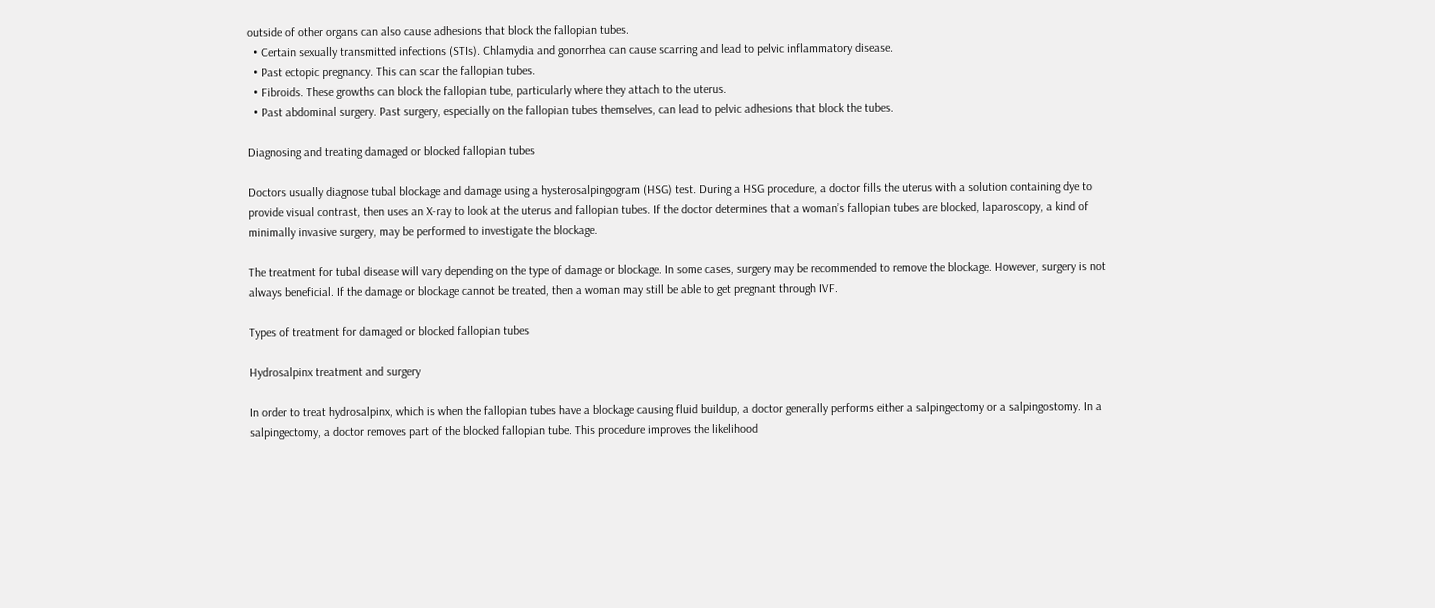outside of other organs can also cause adhesions that block the fallopian tubes.
  • Certain sexually transmitted infections (STIs). Chlamydia and gonorrhea can cause scarring and lead to pelvic inflammatory disease.
  • Past ectopic pregnancy. This can scar the fallopian tubes.
  • Fibroids. These growths can block the fallopian tube, particularly where they attach to the uterus.
  • Past abdominal surgery. Past surgery, especially on the fallopian tubes themselves, can lead to pelvic adhesions that block the tubes.

Diagnosing and treating damaged or blocked fallopian tubes

Doctors usually diagnose tubal blockage and damage using a hysterosalpingogram (HSG) test. During a HSG procedure, a doctor fills the uterus with a solution containing dye to provide visual contrast, then uses an X-ray to look at the uterus and fallopian tubes. If the doctor determines that a woman’s fallopian tubes are blocked, laparoscopy, a kind of minimally invasive surgery, may be performed to investigate the blockage.

The treatment for tubal disease will vary depending on the type of damage or blockage. In some cases, surgery may be recommended to remove the blockage. However, surgery is not always beneficial. If the damage or blockage cannot be treated, then a woman may still be able to get pregnant through IVF.

Types of treatment for damaged or blocked fallopian tubes

Hydrosalpinx treatment and surgery

In order to treat hydrosalpinx, which is when the fallopian tubes have a blockage causing fluid buildup, a doctor generally performs either a salpingectomy or a salpingostomy. In a salpingectomy, a doctor removes part of the blocked fallopian tube. This procedure improves the likelihood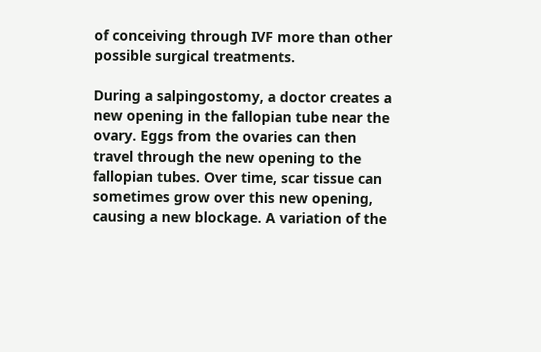of conceiving through IVF more than other possible surgical treatments.

During a salpingostomy, a doctor creates a new opening in the fallopian tube near the ovary. Eggs from the ovaries can then travel through the new opening to the fallopian tubes. Over time, scar tissue can sometimes grow over this new opening, causing a new blockage. A variation of the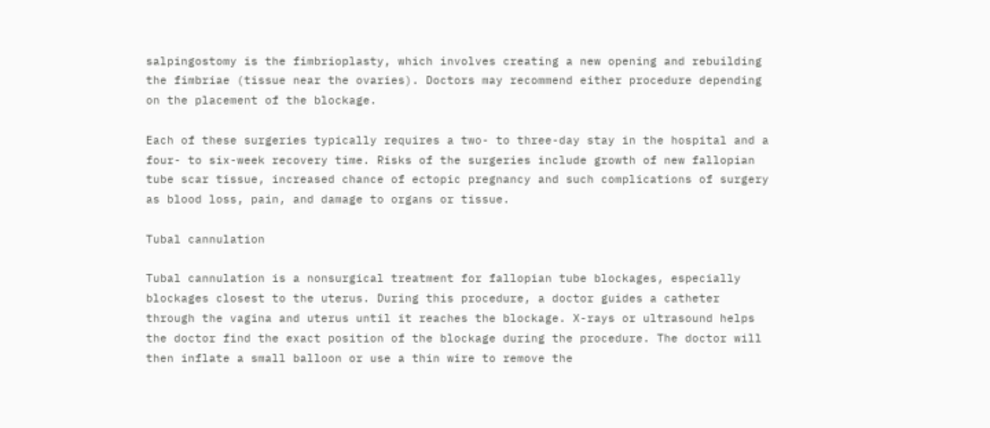salpingostomy is the fimbrioplasty, which involves creating a new opening and rebuilding the fimbriae (tissue near the ovaries). Doctors may recommend either procedure depending on the placement of the blockage.

Each of these surgeries typically requires a two- to three-day stay in the hospital and a four- to six-week recovery time. Risks of the surgeries include growth of new fallopian tube scar tissue, increased chance of ectopic pregnancy and such complications of surgery as blood loss, pain, and damage to organs or tissue.

Tubal cannulation

Tubal cannulation is a nonsurgical treatment for fallopian tube blockages, especially blockages closest to the uterus. During this procedure, a doctor guides a catheter through the vagina and uterus until it reaches the blockage. X-rays or ultrasound helps the doctor find the exact position of the blockage during the procedure. The doctor will then inflate a small balloon or use a thin wire to remove the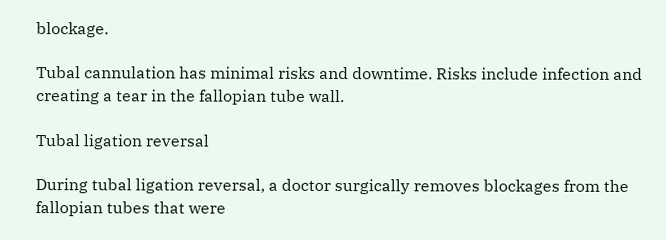blockage.

Tubal cannulation has minimal risks and downtime. Risks include infection and creating a tear in the fallopian tube wall.

Tubal ligation reversal

During tubal ligation reversal, a doctor surgically removes blockages from the fallopian tubes that were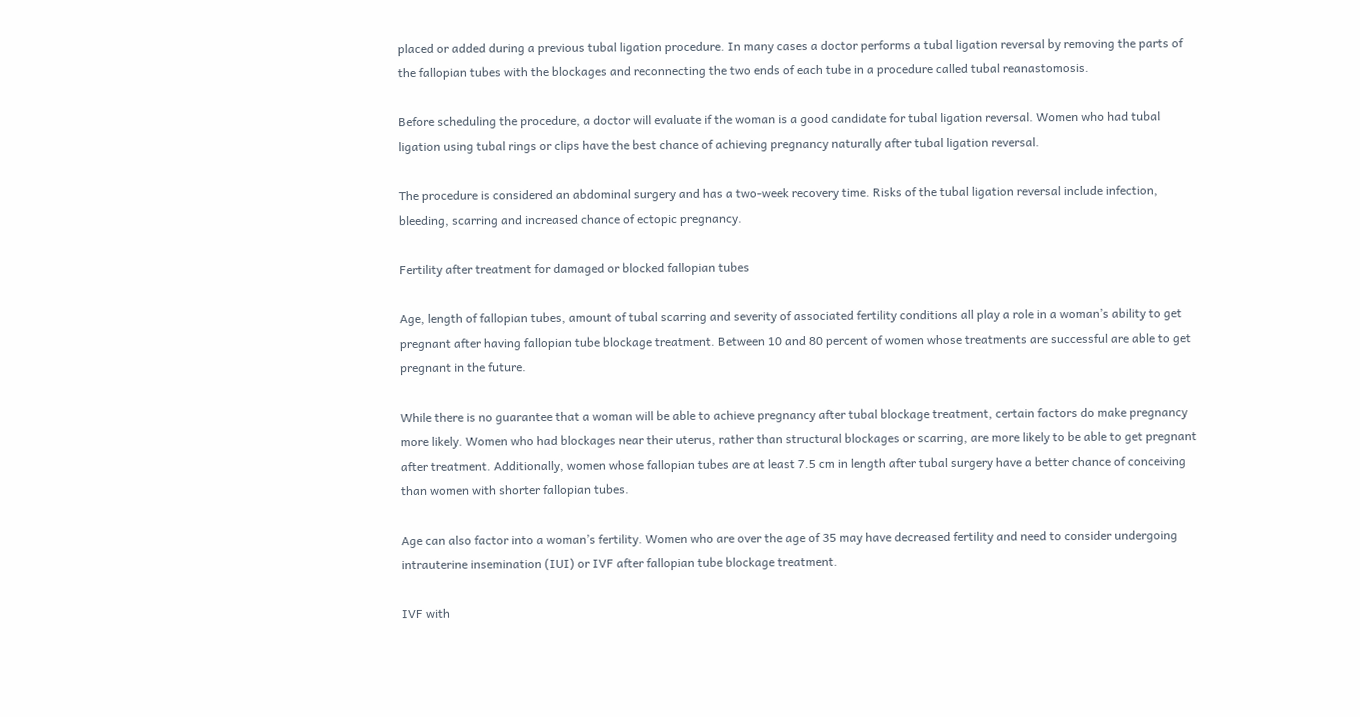placed or added during a previous tubal ligation procedure. In many cases a doctor performs a tubal ligation reversal by removing the parts of the fallopian tubes with the blockages and reconnecting the two ends of each tube in a procedure called tubal reanastomosis.

Before scheduling the procedure, a doctor will evaluate if the woman is a good candidate for tubal ligation reversal. Women who had tubal ligation using tubal rings or clips have the best chance of achieving pregnancy naturally after tubal ligation reversal.

The procedure is considered an abdominal surgery and has a two-week recovery time. Risks of the tubal ligation reversal include infection, bleeding, scarring and increased chance of ectopic pregnancy.

Fertility after treatment for damaged or blocked fallopian tubes

Age, length of fallopian tubes, amount of tubal scarring and severity of associated fertility conditions all play a role in a woman’s ability to get pregnant after having fallopian tube blockage treatment. Between 10 and 80 percent of women whose treatments are successful are able to get pregnant in the future.

While there is no guarantee that a woman will be able to achieve pregnancy after tubal blockage treatment, certain factors do make pregnancy more likely. Women who had blockages near their uterus, rather than structural blockages or scarring, are more likely to be able to get pregnant after treatment. Additionally, women whose fallopian tubes are at least 7.5 cm in length after tubal surgery have a better chance of conceiving than women with shorter fallopian tubes.

Age can also factor into a woman’s fertility. Women who are over the age of 35 may have decreased fertility and need to consider undergoing intrauterine insemination (IUI) or IVF after fallopian tube blockage treatment.

IVF with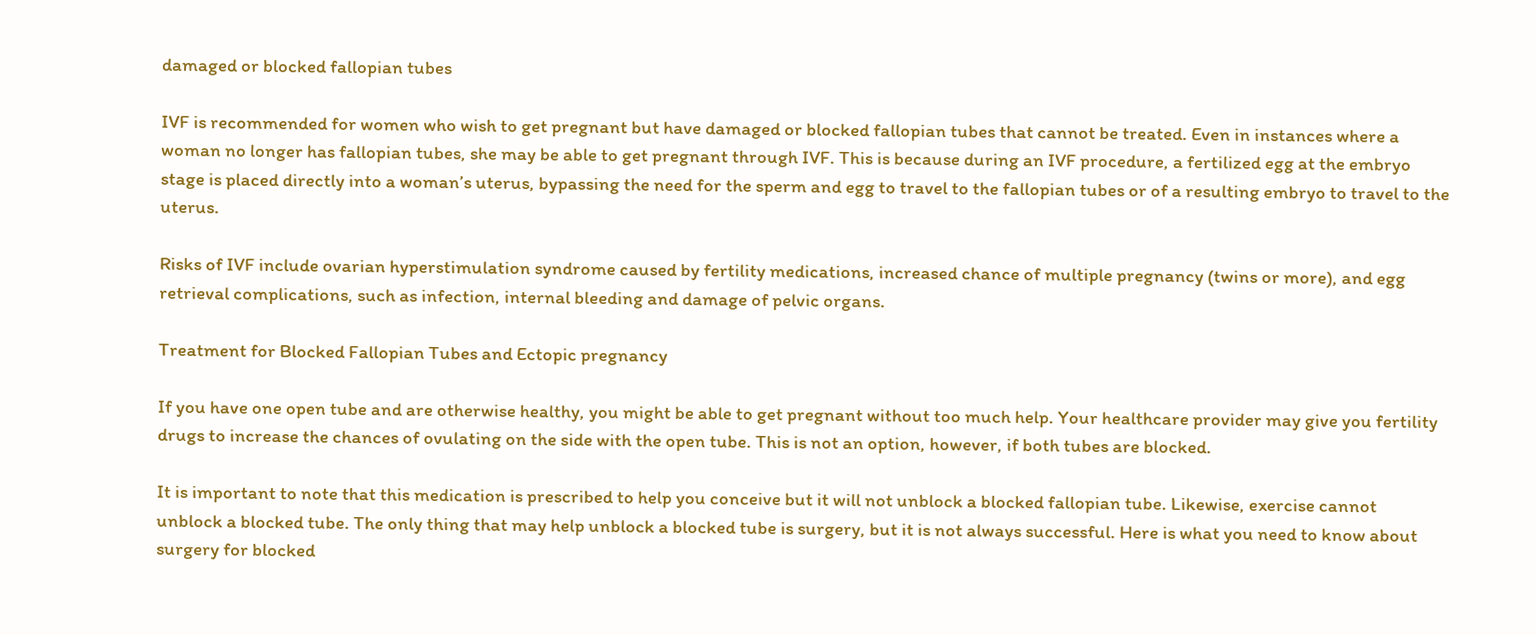damaged or blocked fallopian tubes

IVF is recommended for women who wish to get pregnant but have damaged or blocked fallopian tubes that cannot be treated. Even in instances where a woman no longer has fallopian tubes, she may be able to get pregnant through IVF. This is because during an IVF procedure, a fertilized egg at the embryo stage is placed directly into a woman’s uterus, bypassing the need for the sperm and egg to travel to the fallopian tubes or of a resulting embryo to travel to the uterus.

Risks of IVF include ovarian hyperstimulation syndrome caused by fertility medications, increased chance of multiple pregnancy (twins or more), and egg retrieval complications, such as infection, internal bleeding and damage of pelvic organs.

Treatment for Blocked Fallopian Tubes and Ectopic pregnancy

If you have one open tube and are otherwise healthy, you might be able to get pregnant without too much help. Your healthcare provider may give you fertility drugs to increase the chances of ovulating on the side with the open tube. This is not an option, however, if both tubes are blocked.

It is important to note that this medication is prescribed to help you conceive but it will not unblock a blocked fallopian tube. Likewise, exercise cannot unblock a blocked tube. The only thing that may help unblock a blocked tube is surgery, but it is not always successful. Here is what you need to know about surgery for blocked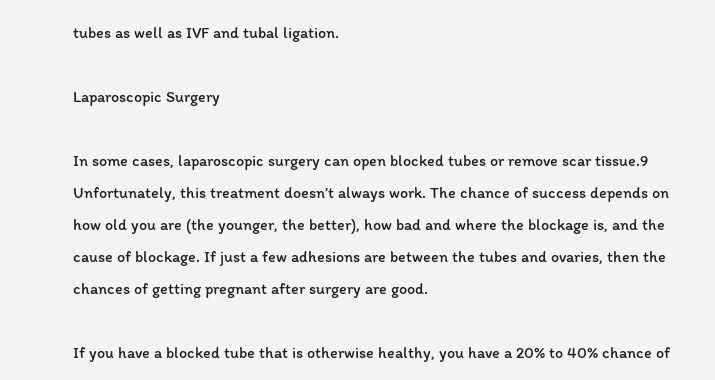tubes as well as IVF and tubal ligation.

Laparoscopic Surgery

In some cases, laparoscopic surgery can open blocked tubes or remove scar tissue.9 Unfortunately, this treatment doesn’t always work. The chance of success depends on how old you are (the younger, the better), how bad and where the blockage is, and the cause of blockage. If just a few adhesions are between the tubes and ovaries, then the chances of getting pregnant after surgery are good.

If you have a blocked tube that is otherwise healthy, you have a 20% to 40% chance of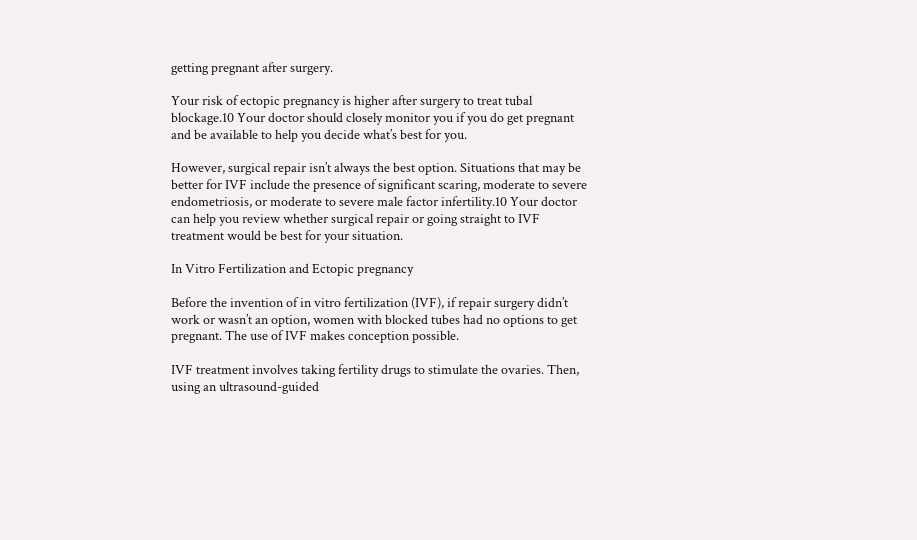getting pregnant after surgery.

Your risk of ectopic pregnancy is higher after surgery to treat tubal blockage.10 Your doctor should closely monitor you if you do get pregnant and be available to help you decide what’s best for you.

However, surgical repair isn’t always the best option. Situations that may be better for IVF include the presence of significant scaring, moderate to severe endometriosis, or moderate to severe male factor infertility.10 Your doctor can help you review whether surgical repair or going straight to IVF treatment would be best for your situation.

In Vitro Fertilization and Ectopic pregnancy

Before the invention of in vitro fertilization (IVF), if repair surgery didn’t work or wasn’t an option, women with blocked tubes had no options to get pregnant. The use of IVF makes conception possible.

IVF treatment involves taking fertility drugs to stimulate the ovaries. Then, using an ultrasound-guided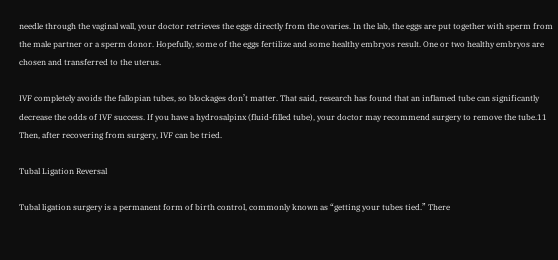needle through the vaginal wall, your doctor retrieves the eggs directly from the ovaries. In the lab, the eggs are put together with sperm from the male partner or a sperm donor. Hopefully, some of the eggs fertilize and some healthy embryos result. One or two healthy embryos are chosen and transferred to the uterus.

IVF completely avoids the fallopian tubes, so blockages don’t matter. That said, research has found that an inflamed tube can significantly decrease the odds of IVF success. If you have a hydrosalpinx (fluid-filled tube), your doctor may recommend surgery to remove the tube.11 Then, after recovering from surgery, IVF can be tried.

Tubal Ligation Reversal

Tubal ligation surgery is a permanent form of birth control, commonly known as “getting your tubes tied.” There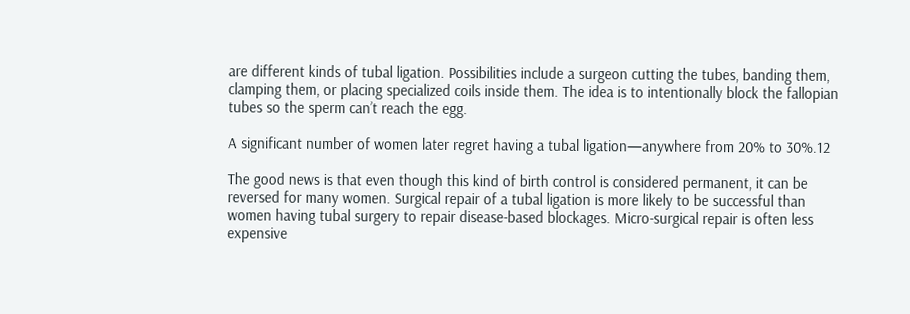are different kinds of tubal ligation. Possibilities include a surgeon cutting the tubes, banding them, clamping them, or placing specialized coils inside them. The idea is to intentionally block the fallopian tubes so the sperm can’t reach the egg.

A significant number of women later regret having a tubal ligation—anywhere from 20% to 30%.12

The good news is that even though this kind of birth control is considered permanent, it can be reversed for many women. Surgical repair of a tubal ligation is more likely to be successful than women having tubal surgery to repair disease-based blockages. Micro-surgical repair is often less expensive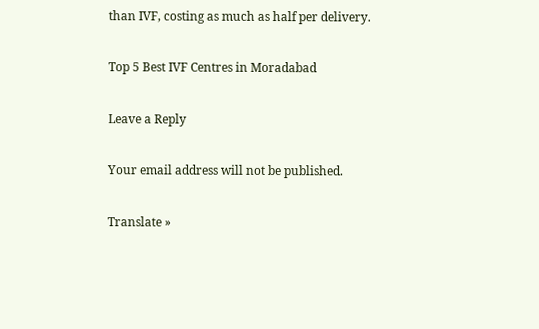than IVF, costing as much as half per delivery.

Top 5 Best IVF Centres in Moradabad

Leave a Reply

Your email address will not be published.

Translate »